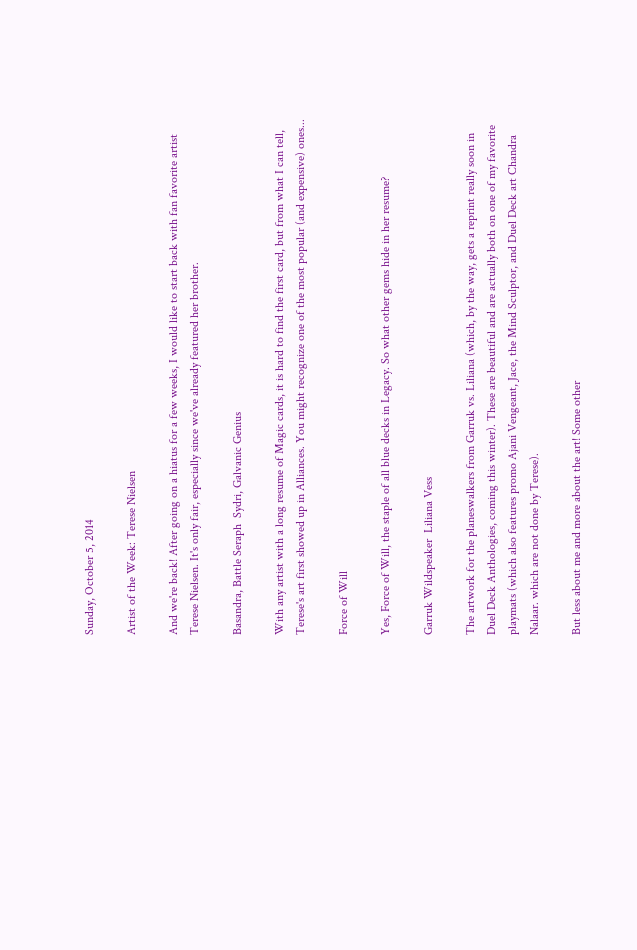Sunday, October 5, 2014

Artist of the Week: Terese Nielsen

And we're back! After going on a hiatus for a few weeks, I would like to start back with fan favorite artist Terese Nielsen. It's only fair, especially since we've already featured her brother.

Basandra, Battle Seraph  Sydri, Galvanic Genius

With any artist with a long resume of Magic cards, it is hard to find the first card, but from what I can tell, Terese's art first showed up in Alliances. You might recognize one of the most popular (and expensive) ones...

Force of Will

Yes, Force of Will, the staple of all blue decks in Legacy. So what other gems hide in her resume?

Garruk Wildspeaker  Liliana Vess

The artwork for the planeswalkers from Garruk vs. Liliana (which, by the way, gets a reprint really soon in Duel Deck Anthologies, coming this winter). These are beautiful and are actually both on one of my favorite playmats (which also features promo Ajani Vengeant, Jace, the Mind Sculptor, and Duel Deck art Chandra Nalaar. which are not done by Terese).

But less about me and more about the art! Some other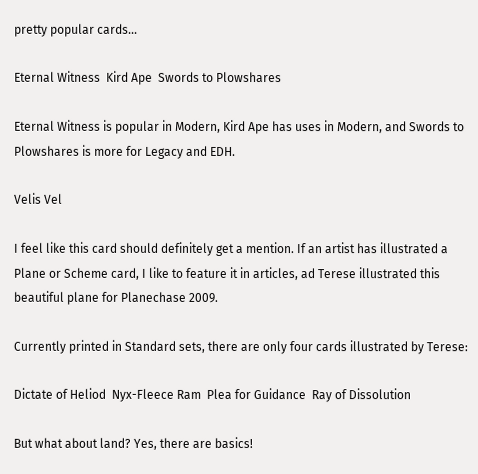pretty popular cards...

Eternal Witness  Kird Ape  Swords to Plowshares

Eternal Witness is popular in Modern, Kird Ape has uses in Modern, and Swords to Plowshares is more for Legacy and EDH.

Velis Vel

I feel like this card should definitely get a mention. If an artist has illustrated a Plane or Scheme card, I like to feature it in articles, ad Terese illustrated this beautiful plane for Planechase 2009.

Currently printed in Standard sets, there are only four cards illustrated by Terese:

Dictate of Heliod  Nyx-Fleece Ram  Plea for Guidance  Ray of Dissolution

But what about land? Yes, there are basics!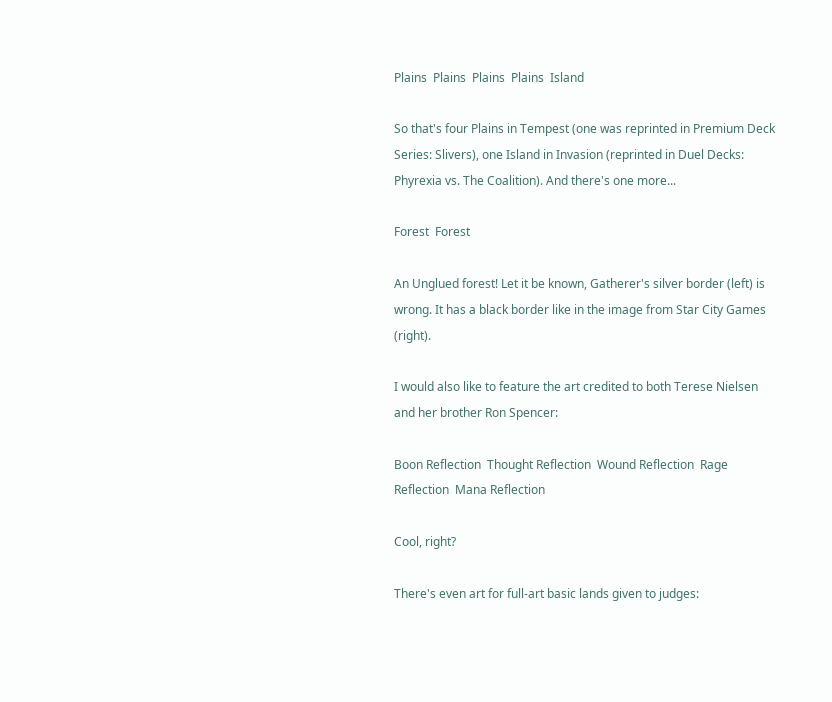Plains  Plains  Plains  Plains  Island

So that's four Plains in Tempest (one was reprinted in Premium Deck Series: Slivers), one Island in Invasion (reprinted in Duel Decks: Phyrexia vs. The Coalition). And there's one more...

Forest  Forest

An Unglued forest! Let it be known, Gatherer's silver border (left) is wrong. It has a black border like in the image from Star City Games (right).

I would also like to feature the art credited to both Terese Nielsen and her brother Ron Spencer:

Boon Reflection  Thought Reflection  Wound Reflection  Rage Reflection  Mana Reflection

Cool, right?

There's even art for full-art basic lands given to judges: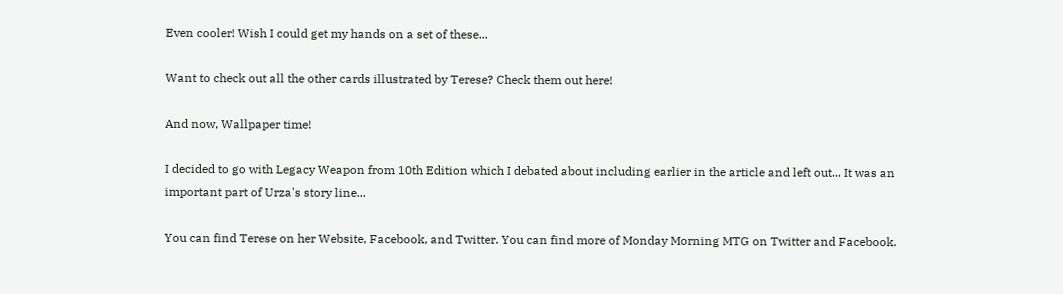Even cooler! Wish I could get my hands on a set of these...

Want to check out all the other cards illustrated by Terese? Check them out here!

And now, Wallpaper time!

I decided to go with Legacy Weapon from 10th Edition which I debated about including earlier in the article and left out... It was an important part of Urza's story line...

You can find Terese on her Website, Facebook, and Twitter. You can find more of Monday Morning MTG on Twitter and Facebook.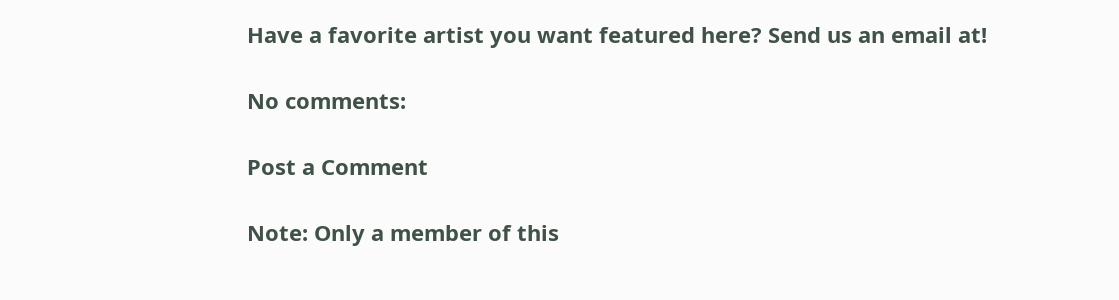Have a favorite artist you want featured here? Send us an email at!

No comments:

Post a Comment

Note: Only a member of this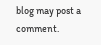blog may post a comment.